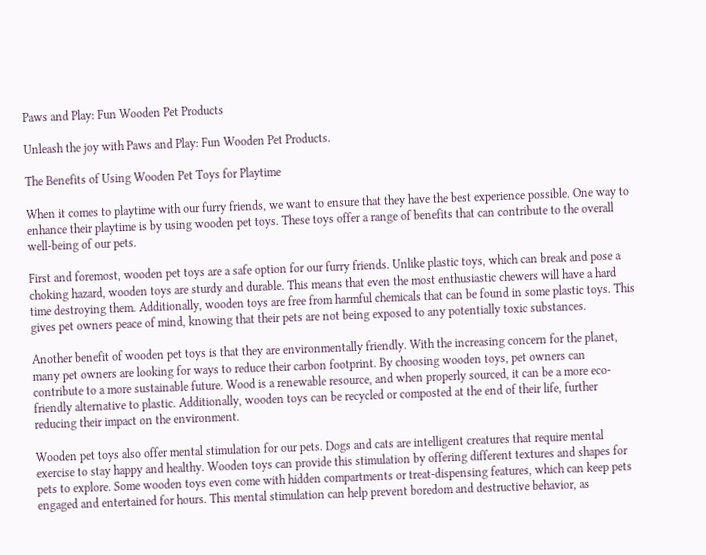Paws and Play: Fun Wooden Pet Products

Unleash the joy with Paws and Play: Fun Wooden Pet Products.

The Benefits of Using Wooden Pet Toys for Playtime

When it comes to playtime with our furry friends, we want to ensure that they have the best experience possible. One way to enhance their playtime is by using wooden pet toys. These toys offer a range of benefits that can contribute to the overall well-being of our pets.

First and foremost, wooden pet toys are a safe option for our furry friends. Unlike plastic toys, which can break and pose a choking hazard, wooden toys are sturdy and durable. This means that even the most enthusiastic chewers will have a hard time destroying them. Additionally, wooden toys are free from harmful chemicals that can be found in some plastic toys. This gives pet owners peace of mind, knowing that their pets are not being exposed to any potentially toxic substances.

Another benefit of wooden pet toys is that they are environmentally friendly. With the increasing concern for the planet, many pet owners are looking for ways to reduce their carbon footprint. By choosing wooden toys, pet owners can contribute to a more sustainable future. Wood is a renewable resource, and when properly sourced, it can be a more eco-friendly alternative to plastic. Additionally, wooden toys can be recycled or composted at the end of their life, further reducing their impact on the environment.

Wooden pet toys also offer mental stimulation for our pets. Dogs and cats are intelligent creatures that require mental exercise to stay happy and healthy. Wooden toys can provide this stimulation by offering different textures and shapes for pets to explore. Some wooden toys even come with hidden compartments or treat-dispensing features, which can keep pets engaged and entertained for hours. This mental stimulation can help prevent boredom and destructive behavior, as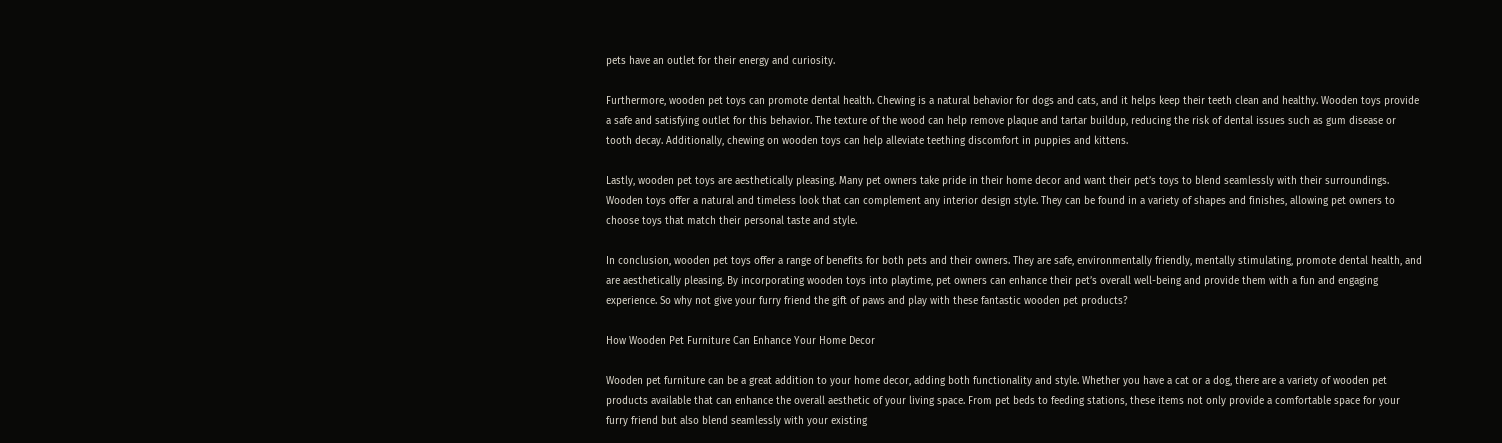pets have an outlet for their energy and curiosity.

Furthermore, wooden pet toys can promote dental health. Chewing is a natural behavior for dogs and cats, and it helps keep their teeth clean and healthy. Wooden toys provide a safe and satisfying outlet for this behavior. The texture of the wood can help remove plaque and tartar buildup, reducing the risk of dental issues such as gum disease or tooth decay. Additionally, chewing on wooden toys can help alleviate teething discomfort in puppies and kittens.

Lastly, wooden pet toys are aesthetically pleasing. Many pet owners take pride in their home decor and want their pet’s toys to blend seamlessly with their surroundings. Wooden toys offer a natural and timeless look that can complement any interior design style. They can be found in a variety of shapes and finishes, allowing pet owners to choose toys that match their personal taste and style.

In conclusion, wooden pet toys offer a range of benefits for both pets and their owners. They are safe, environmentally friendly, mentally stimulating, promote dental health, and are aesthetically pleasing. By incorporating wooden toys into playtime, pet owners can enhance their pet’s overall well-being and provide them with a fun and engaging experience. So why not give your furry friend the gift of paws and play with these fantastic wooden pet products?

How Wooden Pet Furniture Can Enhance Your Home Decor

Wooden pet furniture can be a great addition to your home decor, adding both functionality and style. Whether you have a cat or a dog, there are a variety of wooden pet products available that can enhance the overall aesthetic of your living space. From pet beds to feeding stations, these items not only provide a comfortable space for your furry friend but also blend seamlessly with your existing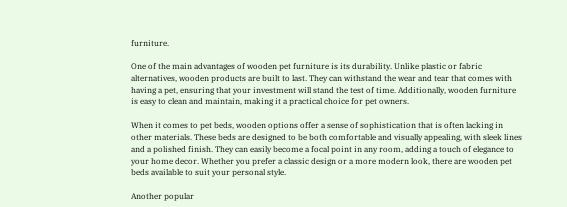furniture.

One of the main advantages of wooden pet furniture is its durability. Unlike plastic or fabric alternatives, wooden products are built to last. They can withstand the wear and tear that comes with having a pet, ensuring that your investment will stand the test of time. Additionally, wooden furniture is easy to clean and maintain, making it a practical choice for pet owners.

When it comes to pet beds, wooden options offer a sense of sophistication that is often lacking in other materials. These beds are designed to be both comfortable and visually appealing, with sleek lines and a polished finish. They can easily become a focal point in any room, adding a touch of elegance to your home decor. Whether you prefer a classic design or a more modern look, there are wooden pet beds available to suit your personal style.

Another popular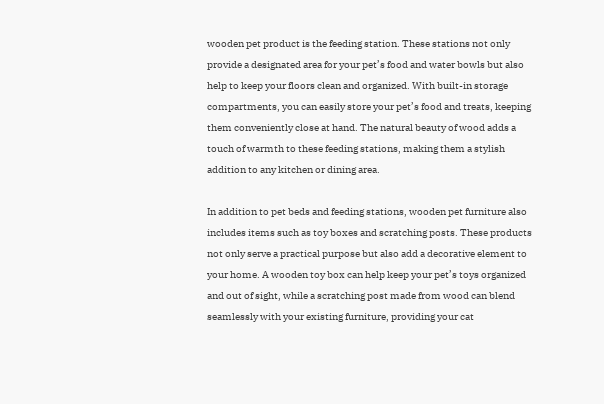wooden pet product is the feeding station. These stations not only provide a designated area for your pet’s food and water bowls but also help to keep your floors clean and organized. With built-in storage compartments, you can easily store your pet’s food and treats, keeping them conveniently close at hand. The natural beauty of wood adds a touch of warmth to these feeding stations, making them a stylish addition to any kitchen or dining area.

In addition to pet beds and feeding stations, wooden pet furniture also includes items such as toy boxes and scratching posts. These products not only serve a practical purpose but also add a decorative element to your home. A wooden toy box can help keep your pet’s toys organized and out of sight, while a scratching post made from wood can blend seamlessly with your existing furniture, providing your cat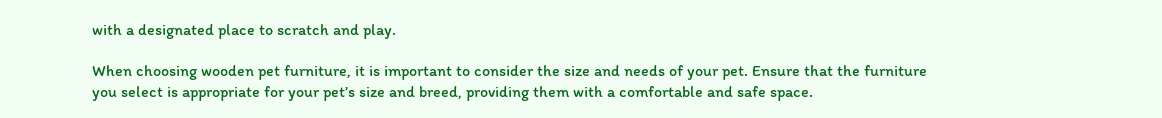with a designated place to scratch and play.

When choosing wooden pet furniture, it is important to consider the size and needs of your pet. Ensure that the furniture you select is appropriate for your pet’s size and breed, providing them with a comfortable and safe space.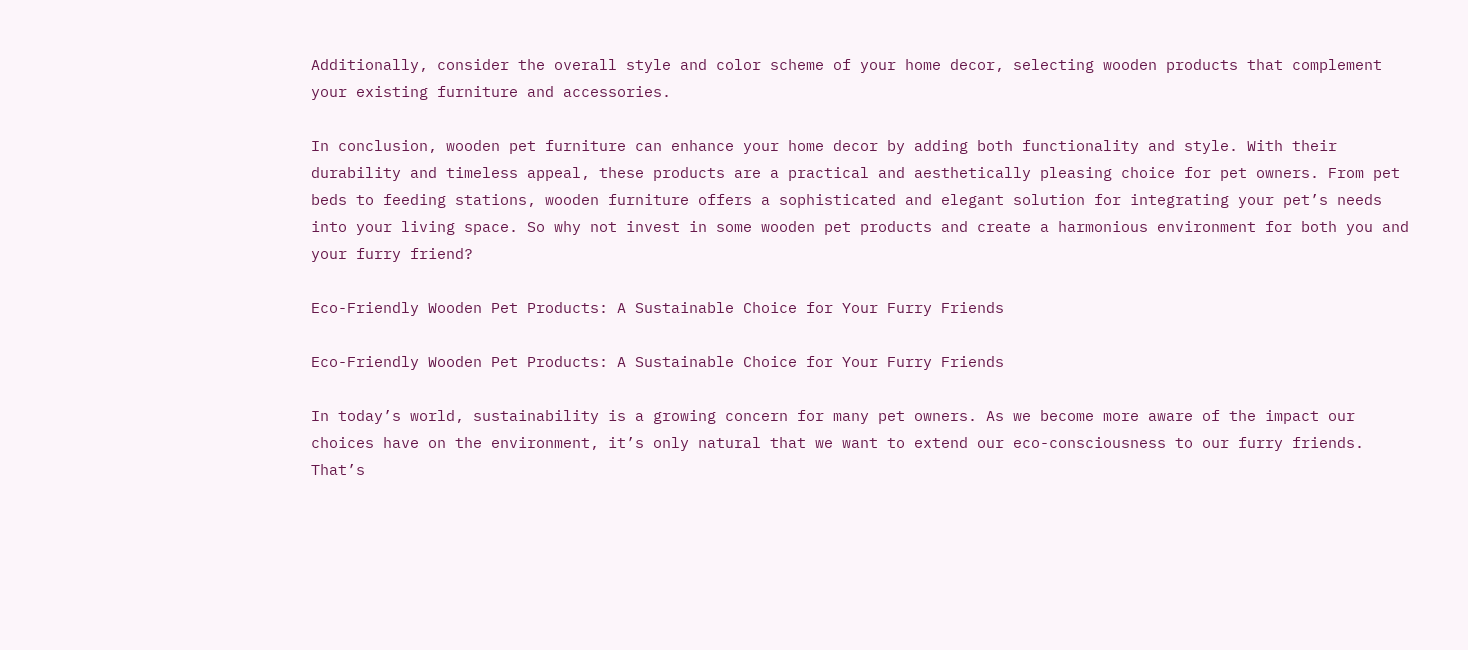Additionally, consider the overall style and color scheme of your home decor, selecting wooden products that complement your existing furniture and accessories.

In conclusion, wooden pet furniture can enhance your home decor by adding both functionality and style. With their durability and timeless appeal, these products are a practical and aesthetically pleasing choice for pet owners. From pet beds to feeding stations, wooden furniture offers a sophisticated and elegant solution for integrating your pet’s needs into your living space. So why not invest in some wooden pet products and create a harmonious environment for both you and your furry friend?

Eco-Friendly Wooden Pet Products: A Sustainable Choice for Your Furry Friends

Eco-Friendly Wooden Pet Products: A Sustainable Choice for Your Furry Friends

In today’s world, sustainability is a growing concern for many pet owners. As we become more aware of the impact our choices have on the environment, it’s only natural that we want to extend our eco-consciousness to our furry friends. That’s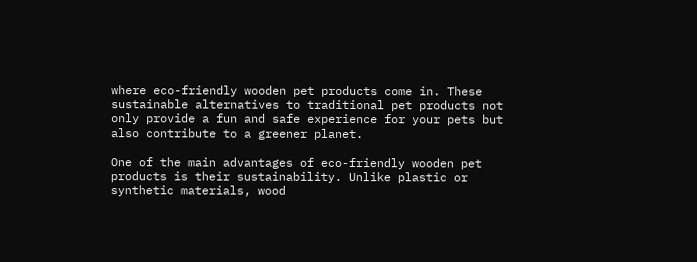where eco-friendly wooden pet products come in. These sustainable alternatives to traditional pet products not only provide a fun and safe experience for your pets but also contribute to a greener planet.

One of the main advantages of eco-friendly wooden pet products is their sustainability. Unlike plastic or synthetic materials, wood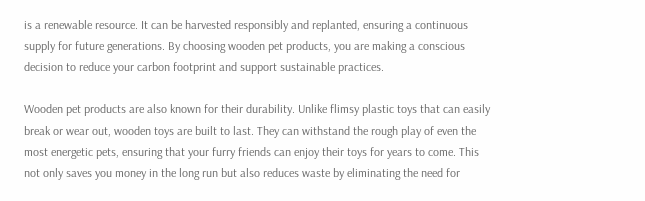is a renewable resource. It can be harvested responsibly and replanted, ensuring a continuous supply for future generations. By choosing wooden pet products, you are making a conscious decision to reduce your carbon footprint and support sustainable practices.

Wooden pet products are also known for their durability. Unlike flimsy plastic toys that can easily break or wear out, wooden toys are built to last. They can withstand the rough play of even the most energetic pets, ensuring that your furry friends can enjoy their toys for years to come. This not only saves you money in the long run but also reduces waste by eliminating the need for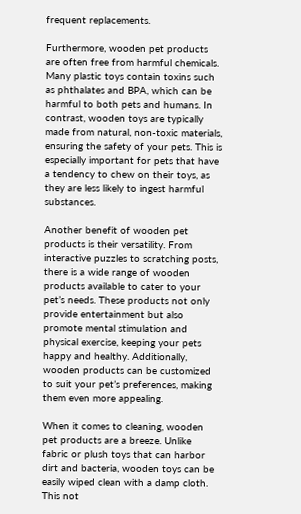frequent replacements.

Furthermore, wooden pet products are often free from harmful chemicals. Many plastic toys contain toxins such as phthalates and BPA, which can be harmful to both pets and humans. In contrast, wooden toys are typically made from natural, non-toxic materials, ensuring the safety of your pets. This is especially important for pets that have a tendency to chew on their toys, as they are less likely to ingest harmful substances.

Another benefit of wooden pet products is their versatility. From interactive puzzles to scratching posts, there is a wide range of wooden products available to cater to your pet’s needs. These products not only provide entertainment but also promote mental stimulation and physical exercise, keeping your pets happy and healthy. Additionally, wooden products can be customized to suit your pet’s preferences, making them even more appealing.

When it comes to cleaning, wooden pet products are a breeze. Unlike fabric or plush toys that can harbor dirt and bacteria, wooden toys can be easily wiped clean with a damp cloth. This not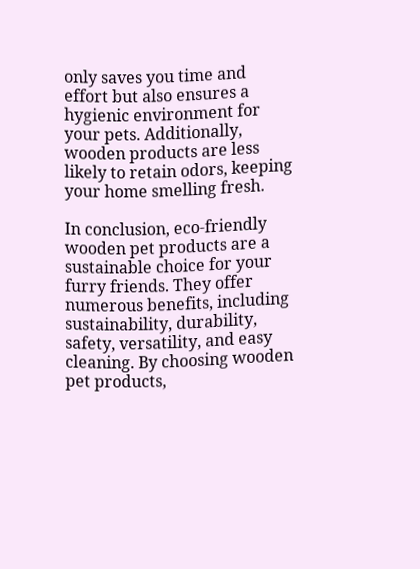only saves you time and effort but also ensures a hygienic environment for your pets. Additionally, wooden products are less likely to retain odors, keeping your home smelling fresh.

In conclusion, eco-friendly wooden pet products are a sustainable choice for your furry friends. They offer numerous benefits, including sustainability, durability, safety, versatility, and easy cleaning. By choosing wooden pet products,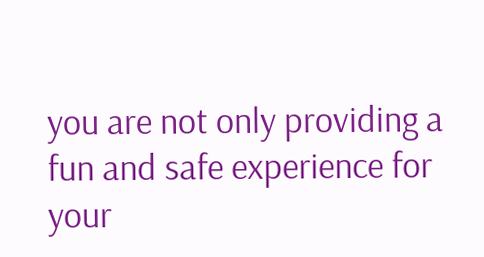you are not only providing a fun and safe experience for your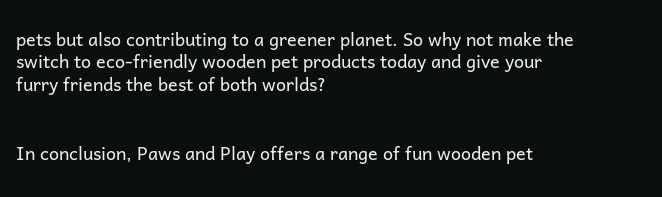pets but also contributing to a greener planet. So why not make the switch to eco-friendly wooden pet products today and give your furry friends the best of both worlds?


In conclusion, Paws and Play offers a range of fun wooden pet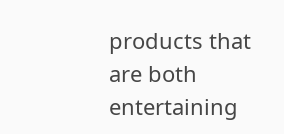products that are both entertaining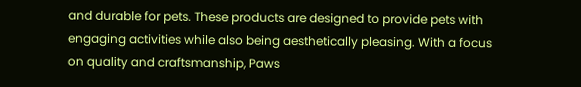and durable for pets. These products are designed to provide pets with engaging activities while also being aesthetically pleasing. With a focus on quality and craftsmanship, Paws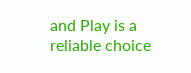and Play is a reliable choice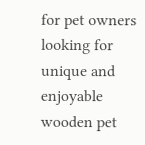for pet owners looking for unique and enjoyable wooden pet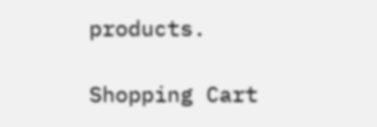products.

Shopping Cart